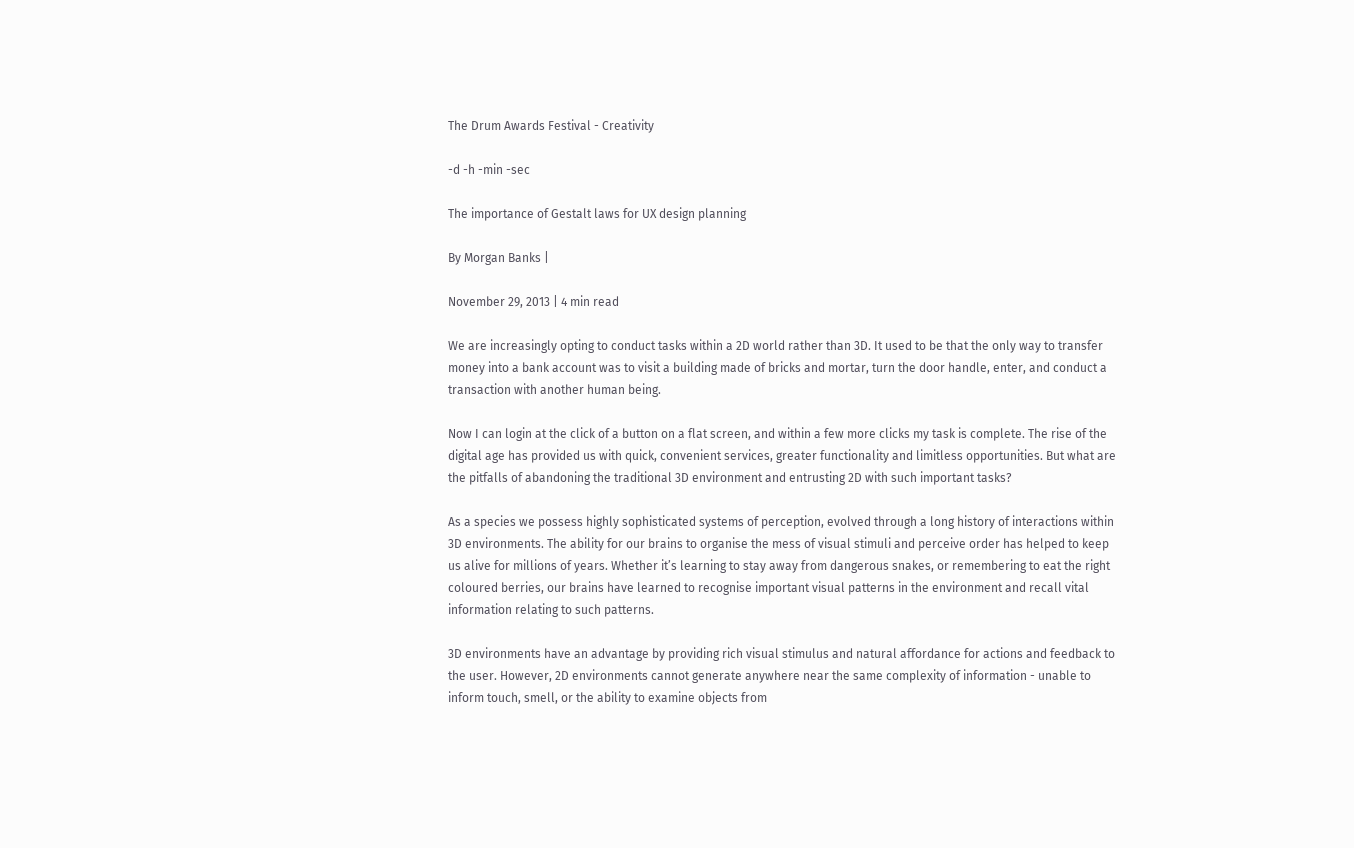The Drum Awards Festival - Creativity

-d -h -min -sec

The importance of Gestalt laws for UX design planning

By Morgan Banks |

November 29, 2013 | 4 min read

We are increasingly opting to conduct tasks within a 2D world rather than 3D. It used to be that the only way to transfer money into a bank account was to visit a building made of bricks and mortar, turn the door handle, enter, and conduct a transaction with another human being.

Now I can login at the click of a button on a flat screen, and within a few more clicks my task is complete. The rise of the digital age has provided us with quick, convenient services, greater functionality and limitless opportunities. But what are the pitfalls of abandoning the traditional 3D environment and entrusting 2D with such important tasks?

As a species we possess highly sophisticated systems of perception, evolved through a long history of interactions within 3D environments. The ability for our brains to organise the mess of visual stimuli and perceive order has helped to keep us alive for millions of years. Whether it’s learning to stay away from dangerous snakes, or remembering to eat the right coloured berries, our brains have learned to recognise important visual patterns in the environment and recall vital information relating to such patterns.

3D environments have an advantage by providing rich visual stimulus and natural affordance for actions and feedback to the user. However, 2D environments cannot generate anywhere near the same complexity of information - unable to inform touch, smell, or the ability to examine objects from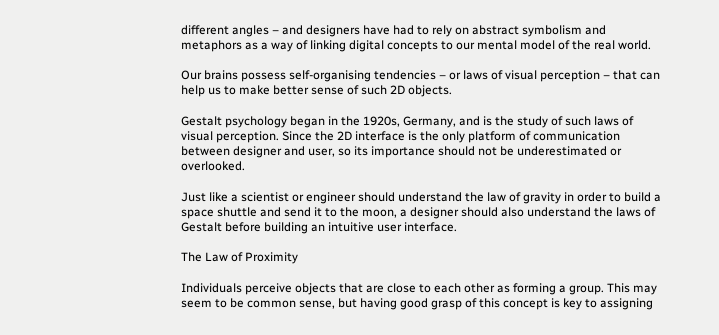different angles – and designers have had to rely on abstract symbolism and metaphors as a way of linking digital concepts to our mental model of the real world.

Our brains possess self-organising tendencies – or laws of visual perception – that can help us to make better sense of such 2D objects.

Gestalt psychology began in the 1920s, Germany, and is the study of such laws of visual perception. Since the 2D interface is the only platform of communication between designer and user, so its importance should not be underestimated or overlooked.

Just like a scientist or engineer should understand the law of gravity in order to build a space shuttle and send it to the moon, a designer should also understand the laws of Gestalt before building an intuitive user interface.

The Law of Proximity

Individuals perceive objects that are close to each other as forming a group. This may seem to be common sense, but having good grasp of this concept is key to assigning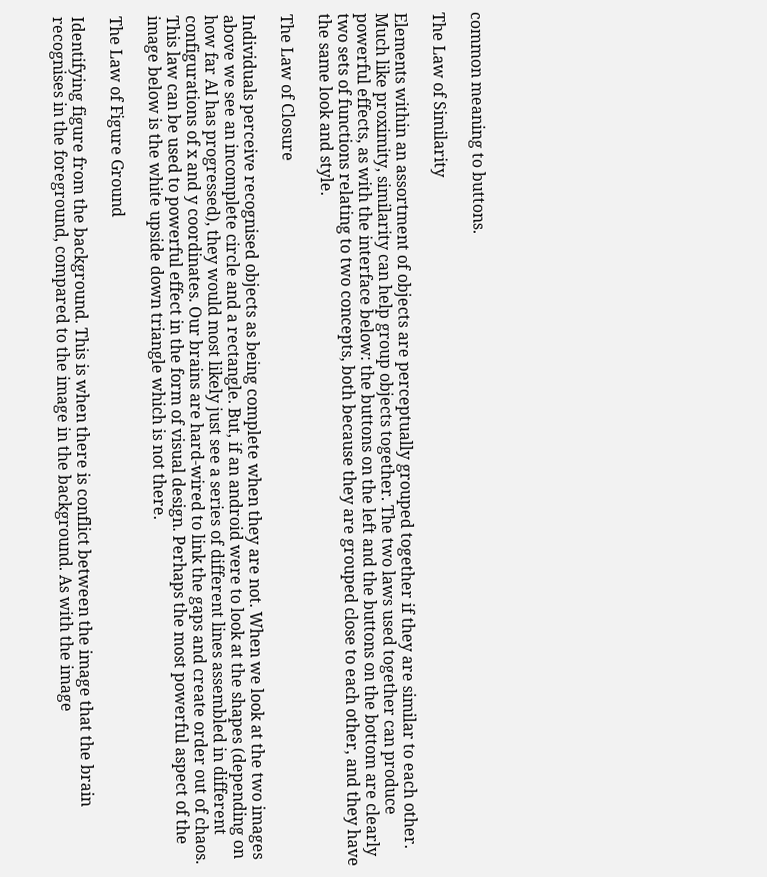common meaning to buttons.

The Law of Similarity

Elements within an assortment of objects are perceptually grouped together if they are similar to each other. Much like proximity, similarity can help group objects together. The two laws used together can produce powerful effects, as with the interface below: the buttons on the left and the buttons on the bottom are clearly two sets of functions relating to two concepts, both because they are grouped close to each other, and they have the same look and style.

The Law of Closure

Individuals perceive recognised objects as being complete when they are not. When we look at the two images above we see an incomplete circle and a rectangle. But, if an android were to look at the shapes (depending on how far AI has progressed), they would most likely just see a series of different lines assembled in different configurations of x and y coordinates. Our brains are hard-wired to link the gaps and create order out of chaos. This law can be used to powerful effect in the form of visual design. Perhaps the most powerful aspect of the image below is the white upside down triangle which is not there.

The Law of Figure Ground

Identifying figure from the background. This is when there is conflict between the image that the brain recognises in the foreground, compared to the image in the background. As with the image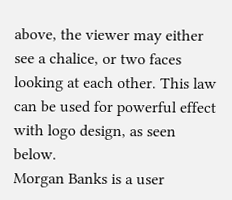above, the viewer may either see a chalice, or two faces looking at each other. This law can be used for powerful effect with logo design, as seen below.
Morgan Banks is a user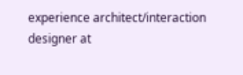experience architect/interaction designer at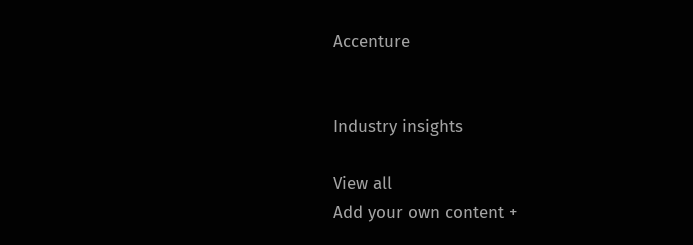Accenture


Industry insights

View all
Add your own content +